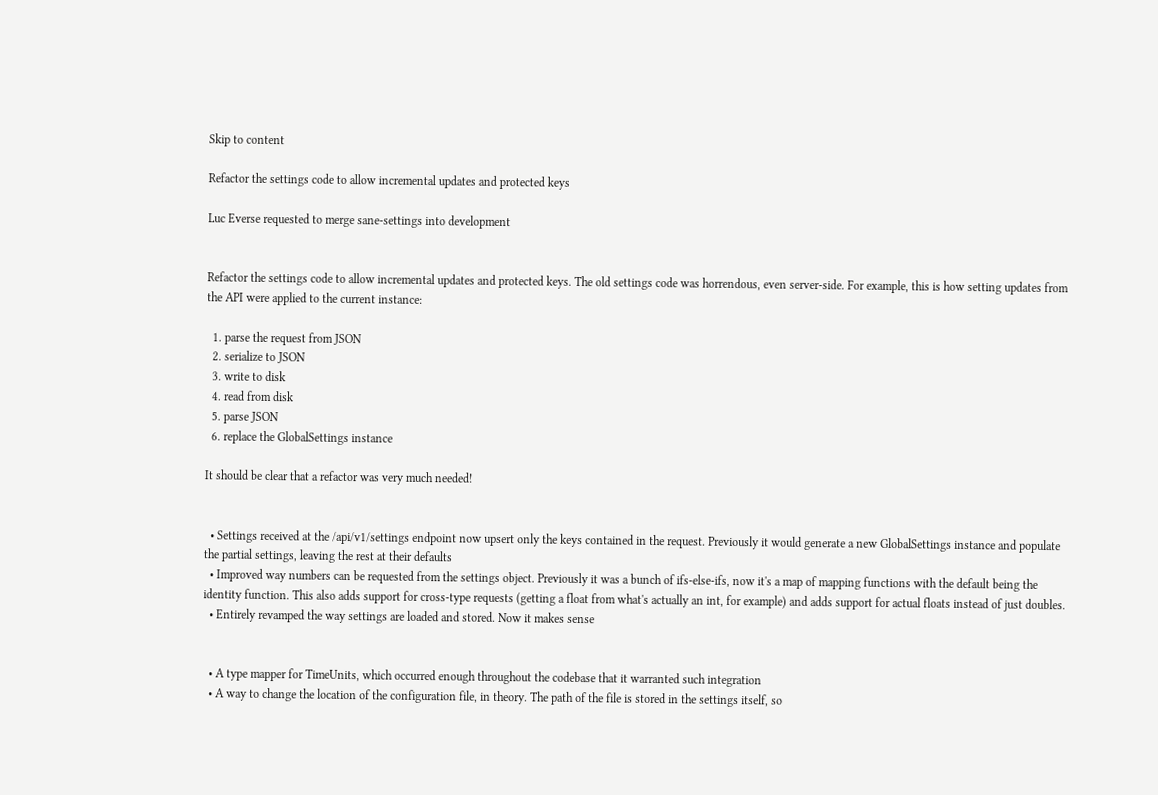Skip to content

Refactor the settings code to allow incremental updates and protected keys

Luc Everse requested to merge sane-settings into development


Refactor the settings code to allow incremental updates and protected keys. The old settings code was horrendous, even server-side. For example, this is how setting updates from the API were applied to the current instance:

  1. parse the request from JSON
  2. serialize to JSON
  3. write to disk
  4. read from disk
  5. parse JSON
  6. replace the GlobalSettings instance

It should be clear that a refactor was very much needed!


  • Settings received at the /api/v1/settings endpoint now upsert only the keys contained in the request. Previously it would generate a new GlobalSettings instance and populate the partial settings, leaving the rest at their defaults
  • Improved way numbers can be requested from the settings object. Previously it was a bunch of ifs-else-ifs, now it's a map of mapping functions with the default being the identity function. This also adds support for cross-type requests (getting a float from what's actually an int, for example) and adds support for actual floats instead of just doubles.
  • Entirely revamped the way settings are loaded and stored. Now it makes sense


  • A type mapper for TimeUnits, which occurred enough throughout the codebase that it warranted such integration
  • A way to change the location of the configuration file, in theory. The path of the file is stored in the settings itself, so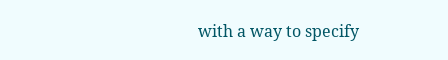with a way to specify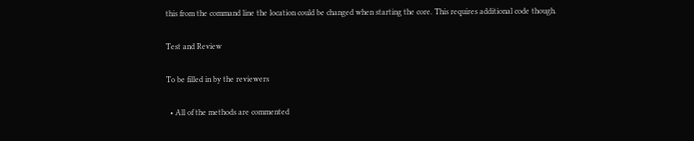this from the command line the location could be changed when starting the core. This requires additional code though.

Test and Review

To be filled in by the reviewers

  • All of the methods are commented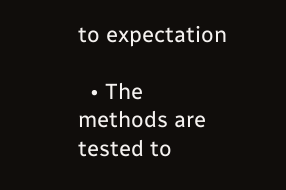to expectation

  • The methods are tested to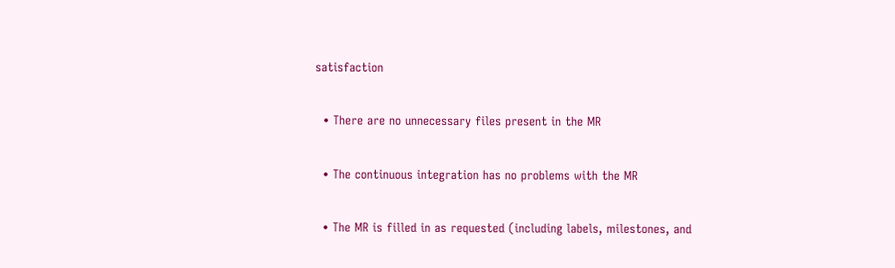satisfaction

  • There are no unnecessary files present in the MR

  • The continuous integration has no problems with the MR

  • The MR is filled in as requested (including labels, milestones, and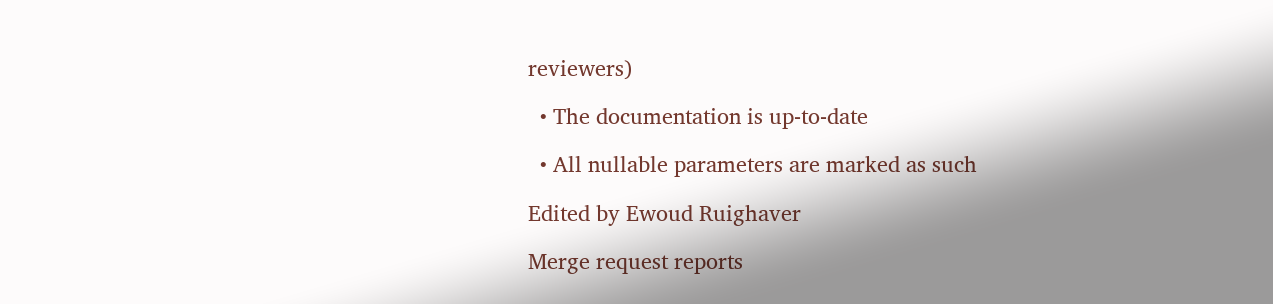reviewers)

  • The documentation is up-to-date

  • All nullable parameters are marked as such

Edited by Ewoud Ruighaver

Merge request reports